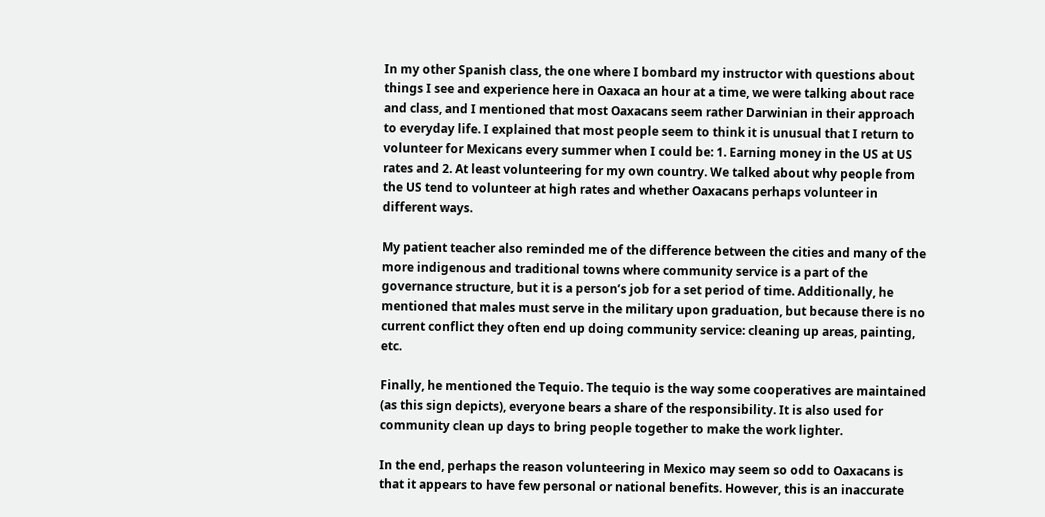In my other Spanish class, the one where I bombard my instructor with questions about things I see and experience here in Oaxaca an hour at a time, we were talking about race and class, and I mentioned that most Oaxacans seem rather Darwinian in their approach to everyday life. I explained that most people seem to think it is unusual that I return to volunteer for Mexicans every summer when I could be: 1. Earning money in the US at US rates and 2. At least volunteering for my own country. We talked about why people from the US tend to volunteer at high rates and whether Oaxacans perhaps volunteer in different ways.

My patient teacher also reminded me of the difference between the cities and many of the more indigenous and traditional towns where community service is a part of the governance structure, but it is a person’s job for a set period of time. Additionally, he mentioned that males must serve in the military upon graduation, but because there is no current conflict they often end up doing community service: cleaning up areas, painting, etc.

Finally, he mentioned the Tequio. The tequio is the way some cooperatives are maintained (as this sign depicts), everyone bears a share of the responsibility. It is also used for community clean up days to bring people together to make the work lighter.

In the end, perhaps the reason volunteering in Mexico may seem so odd to Oaxacans is that it appears to have few personal or national benefits. However, this is an inaccurate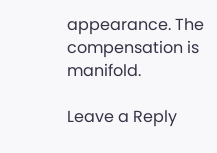appearance. The compensation is manifold.

Leave a Reply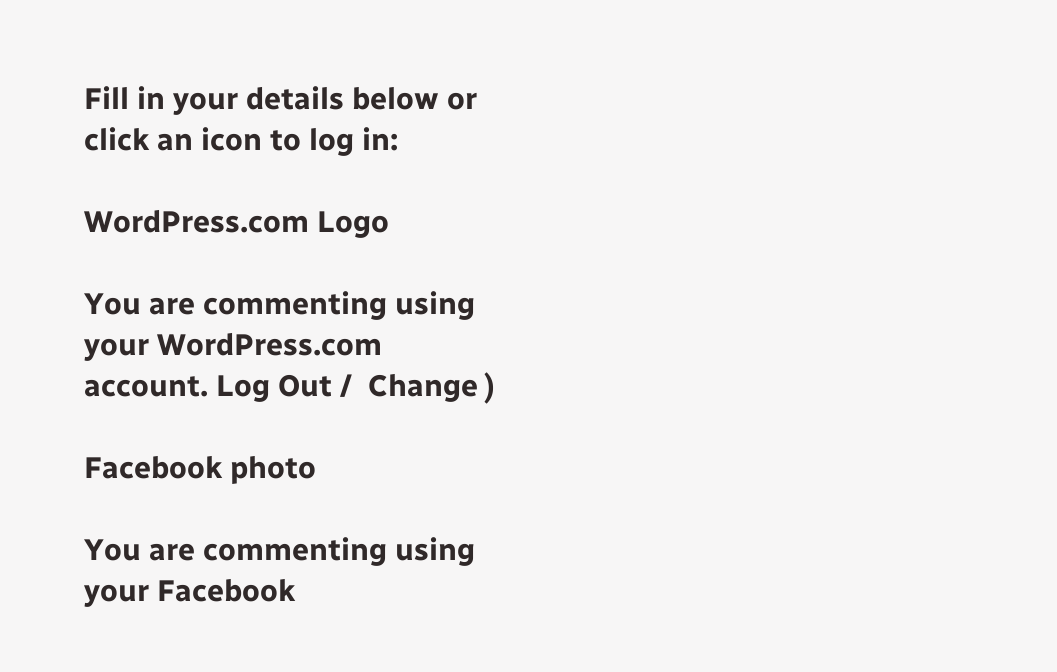Fill in your details below or click an icon to log in:

WordPress.com Logo

You are commenting using your WordPress.com account. Log Out /  Change )

Facebook photo

You are commenting using your Facebook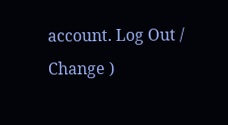account. Log Out /  Change )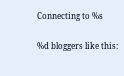Connecting to %s

%d bloggers like this: